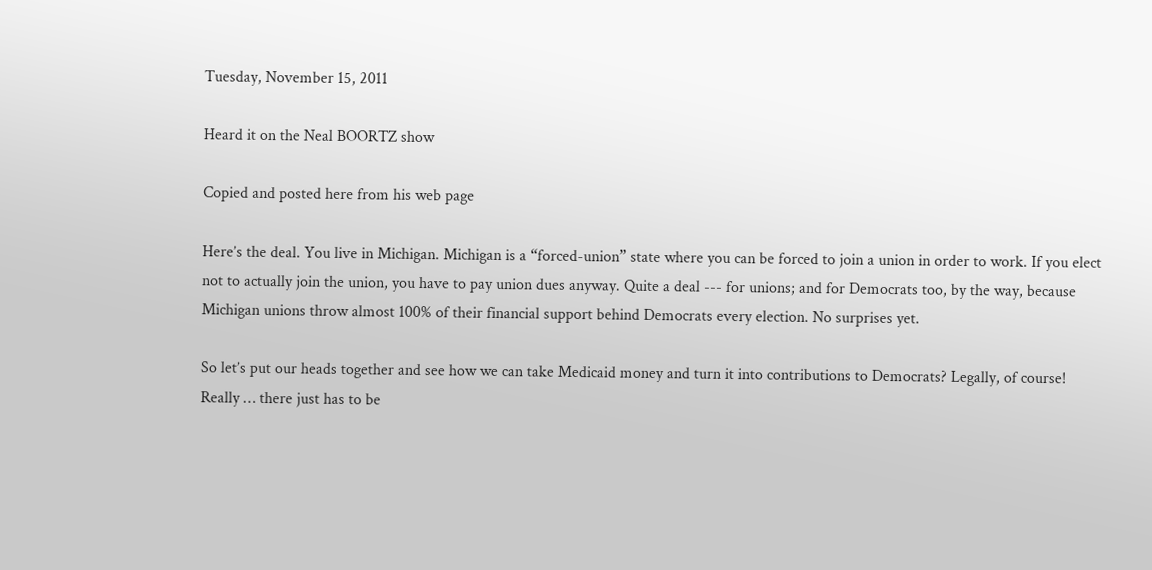Tuesday, November 15, 2011

Heard it on the Neal BOORTZ show

Copied and posted here from his web page

Here’s the deal. You live in Michigan. Michigan is a “forced-union” state where you can be forced to join a union in order to work. If you elect not to actually join the union, you have to pay union dues anyway. Quite a deal --- for unions; and for Democrats too, by the way, because Michigan unions throw almost 100% of their financial support behind Democrats every election. No surprises yet.

So let’s put our heads together and see how we can take Medicaid money and turn it into contributions to Democrats? Legally, of course! Really … there just has to be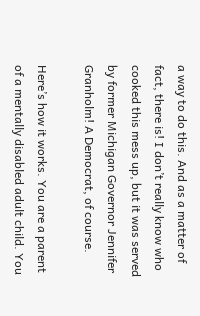a way to do this. And as a matter of fact, there is! I don’t really know who cooked this mess up, but it was served by former Michigan Governor Jennifer Granholm! A Democrat, of course.

Here’s how it works. You are a parent of a mentally disabled adult child. You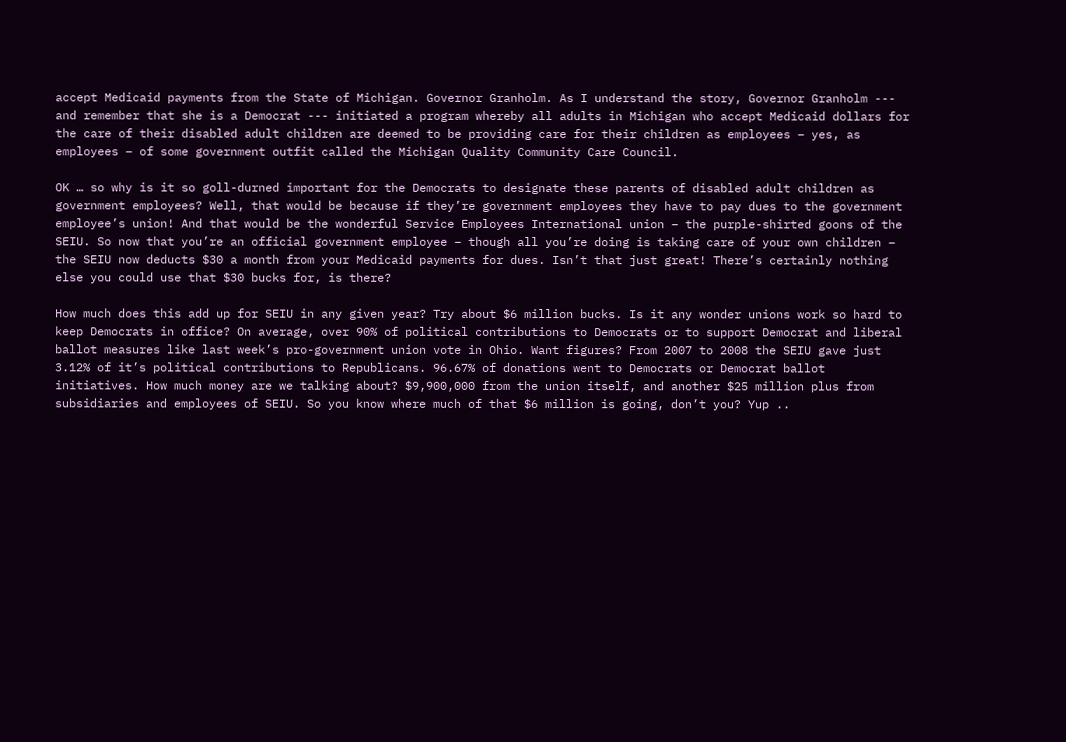accept Medicaid payments from the State of Michigan. Governor Granholm. As I understand the story, Governor Granholm --- and remember that she is a Democrat --- initiated a program whereby all adults in Michigan who accept Medicaid dollars for the care of their disabled adult children are deemed to be providing care for their children as employees – yes, as employees – of some government outfit called the Michigan Quality Community Care Council.

OK … so why is it so goll-durned important for the Democrats to designate these parents of disabled adult children as government employees? Well, that would be because if they’re government employees they have to pay dues to the government employee’s union! And that would be the wonderful Service Employees International union – the purple-shirted goons of the SEIU. So now that you’re an official government employee – though all you’re doing is taking care of your own children – the SEIU now deducts $30 a month from your Medicaid payments for dues. Isn’t that just great! There’s certainly nothing else you could use that $30 bucks for, is there?

How much does this add up for SEIU in any given year? Try about $6 million bucks. Is it any wonder unions work so hard to keep Democrats in office? On average, over 90% of political contributions to Democrats or to support Democrat and liberal ballot measures like last week’s pro-government union vote in Ohio. Want figures? From 2007 to 2008 the SEIU gave just 3.12% of it’s political contributions to Republicans. 96.67% of donations went to Democrats or Democrat ballot initiatives. How much money are we talking about? $9,900,000 from the union itself, and another $25 million plus from subsidiaries and employees of SEIU. So you know where much of that $6 million is going, don’t you? Yup ..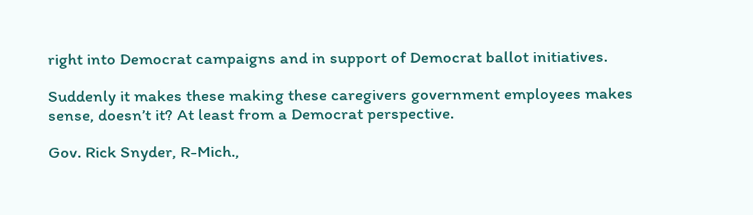right into Democrat campaigns and in support of Democrat ballot initiatives.

Suddenly it makes these making these caregivers government employees makes sense, doesn’t it? At least from a Democrat perspective.

Gov. Rick Snyder, R-Mich.,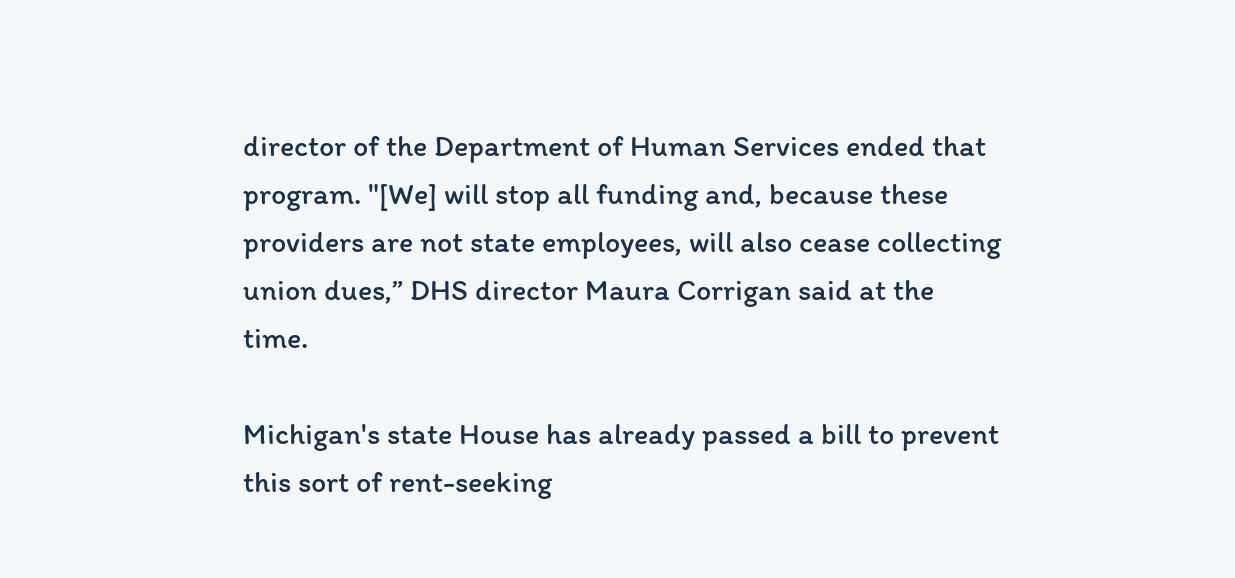director of the Department of Human Services ended that program. "[We] will stop all funding and, because these providers are not state employees, will also cease collecting union dues,” DHS director Maura Corrigan said at the time.

Michigan's state House has already passed a bill to prevent this sort of rent-seeking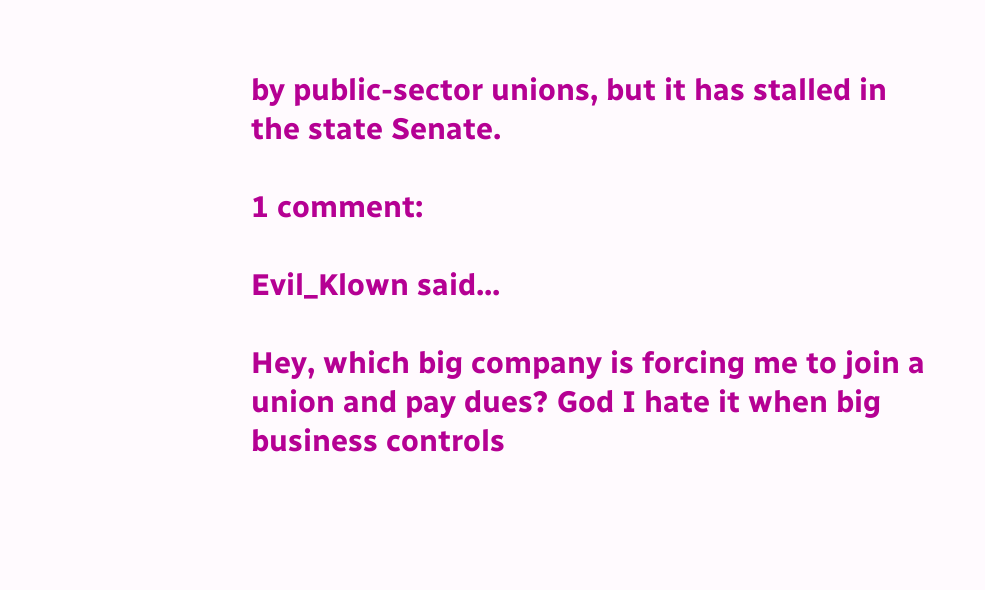by public-sector unions, but it has stalled in the state Senate.

1 comment:

Evil_Klown said...

Hey, which big company is forcing me to join a union and pay dues? God I hate it when big business controls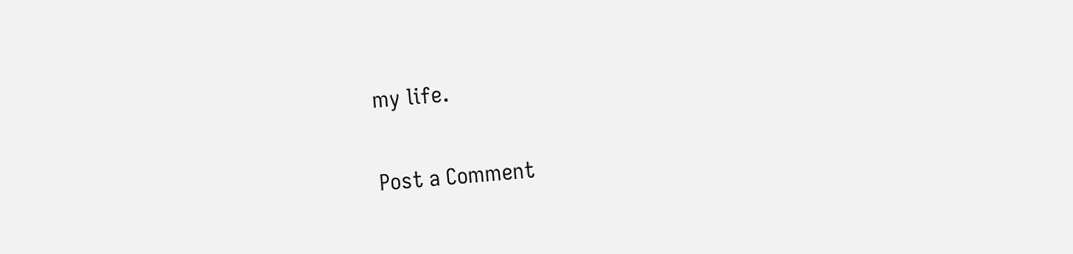my life.

Post a Comment